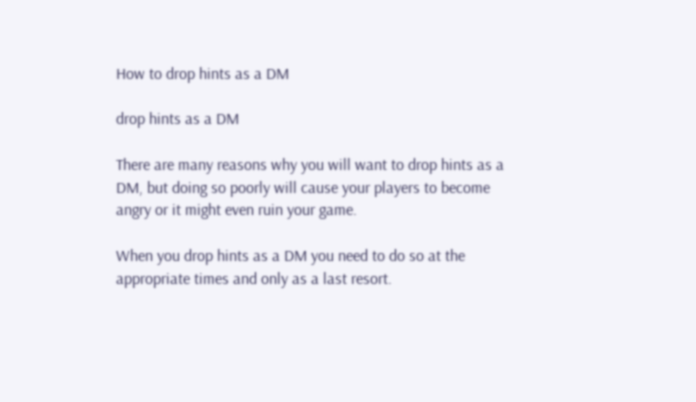How to drop hints as a DM

drop hints as a DM

There are many reasons why you will want to drop hints as a DM, but doing so poorly will cause your players to become angry or it might even ruin your game.

When you drop hints as a DM you need to do so at the appropriate times and only as a last resort.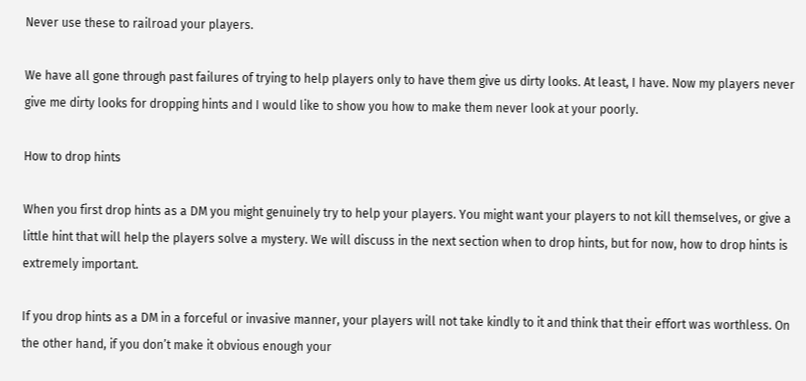Never use these to railroad your players.

We have all gone through past failures of trying to help players only to have them give us dirty looks. At least, I have. Now my players never give me dirty looks for dropping hints and I would like to show you how to make them never look at your poorly.

How to drop hints

When you first drop hints as a DM you might genuinely try to help your players. You might want your players to not kill themselves, or give a little hint that will help the players solve a mystery. We will discuss in the next section when to drop hints, but for now, how to drop hints is extremely important.

If you drop hints as a DM in a forceful or invasive manner, your players will not take kindly to it and think that their effort was worthless. On the other hand, if you don’t make it obvious enough your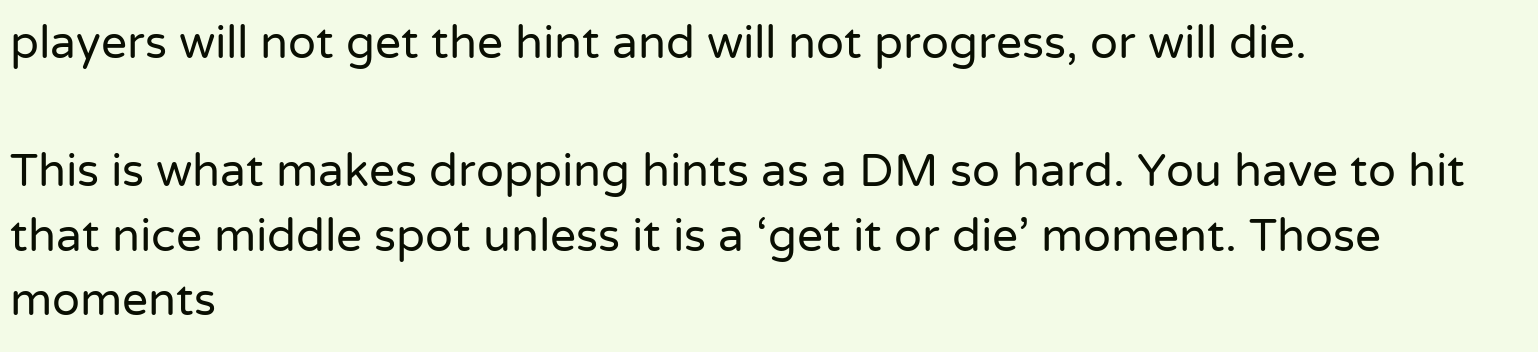players will not get the hint and will not progress, or will die.

This is what makes dropping hints as a DM so hard. You have to hit that nice middle spot unless it is a ‘get it or die’ moment. Those moments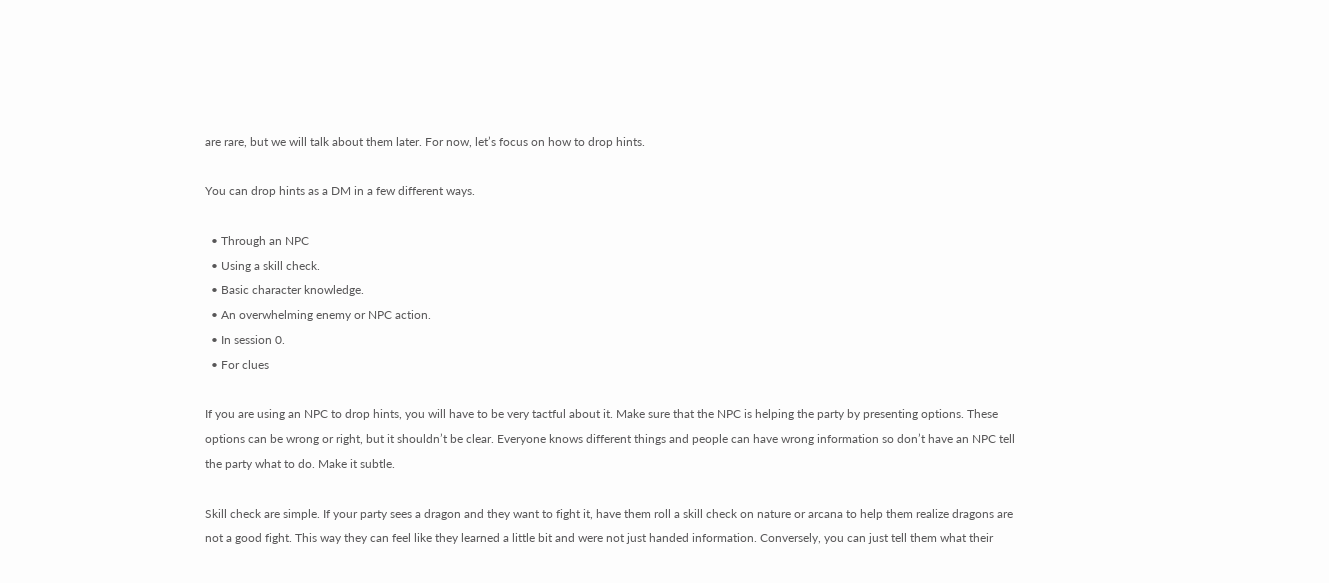are rare, but we will talk about them later. For now, let’s focus on how to drop hints.

You can drop hints as a DM in a few different ways.

  • Through an NPC
  • Using a skill check.
  • Basic character knowledge.
  • An overwhelming enemy or NPC action.
  • In session 0.
  • For clues

If you are using an NPC to drop hints, you will have to be very tactful about it. Make sure that the NPC is helping the party by presenting options. These options can be wrong or right, but it shouldn’t be clear. Everyone knows different things and people can have wrong information so don’t have an NPC tell the party what to do. Make it subtle.

Skill check are simple. If your party sees a dragon and they want to fight it, have them roll a skill check on nature or arcana to help them realize dragons are not a good fight. This way they can feel like they learned a little bit and were not just handed information. Conversely, you can just tell them what their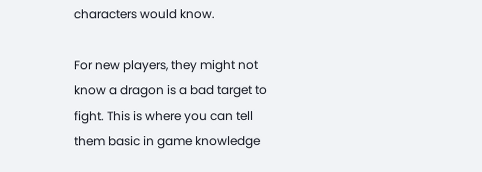characters would know.

For new players, they might not know a dragon is a bad target to fight. This is where you can tell them basic in game knowledge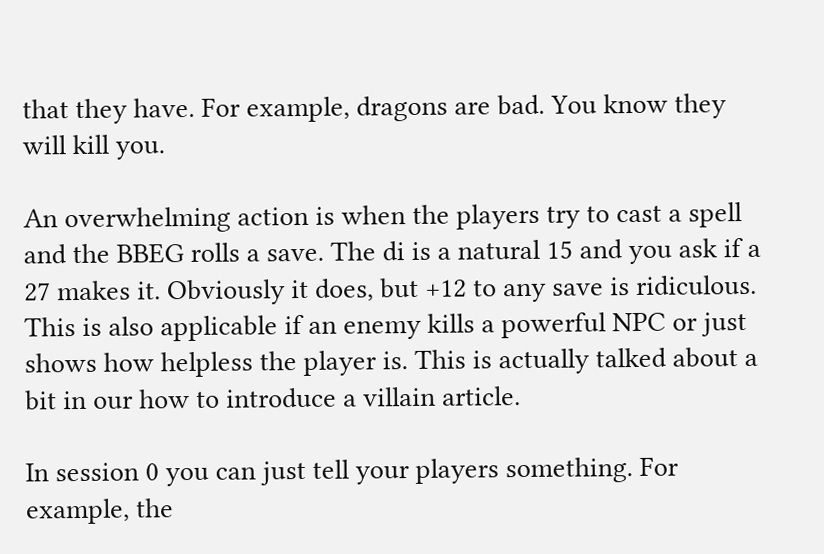that they have. For example, dragons are bad. You know they will kill you.

An overwhelming action is when the players try to cast a spell and the BBEG rolls a save. The di is a natural 15 and you ask if a 27 makes it. Obviously it does, but +12 to any save is ridiculous. This is also applicable if an enemy kills a powerful NPC or just shows how helpless the player is. This is actually talked about a bit in our how to introduce a villain article.

In session 0 you can just tell your players something. For example, the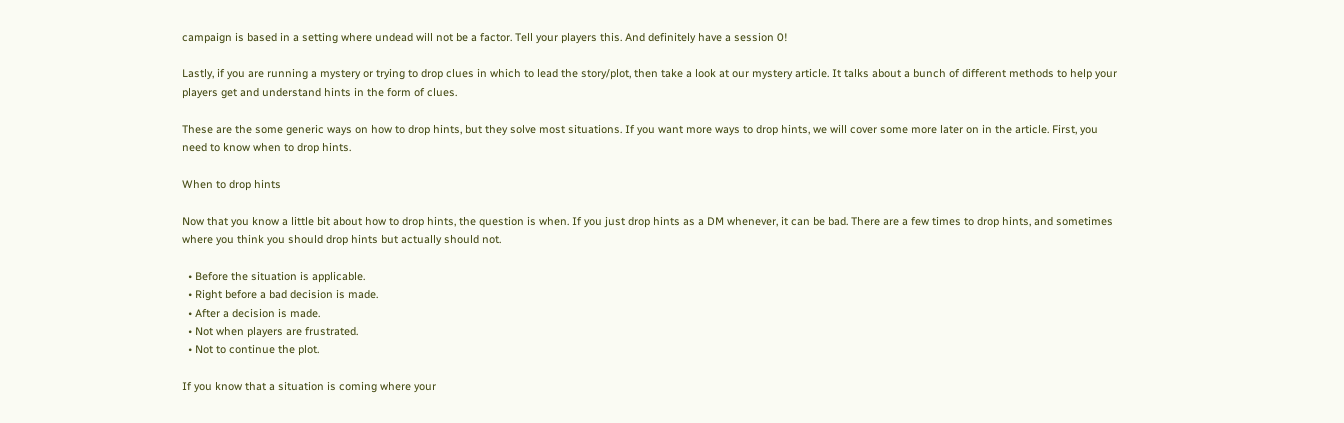campaign is based in a setting where undead will not be a factor. Tell your players this. And definitely have a session 0!

Lastly, if you are running a mystery or trying to drop clues in which to lead the story/plot, then take a look at our mystery article. It talks about a bunch of different methods to help your players get and understand hints in the form of clues.

These are the some generic ways on how to drop hints, but they solve most situations. If you want more ways to drop hints, we will cover some more later on in the article. First, you need to know when to drop hints.

When to drop hints

Now that you know a little bit about how to drop hints, the question is when. If you just drop hints as a DM whenever, it can be bad. There are a few times to drop hints, and sometimes where you think you should drop hints but actually should not.

  • Before the situation is applicable.
  • Right before a bad decision is made.
  • After a decision is made.
  • Not when players are frustrated.
  • Not to continue the plot.

If you know that a situation is coming where your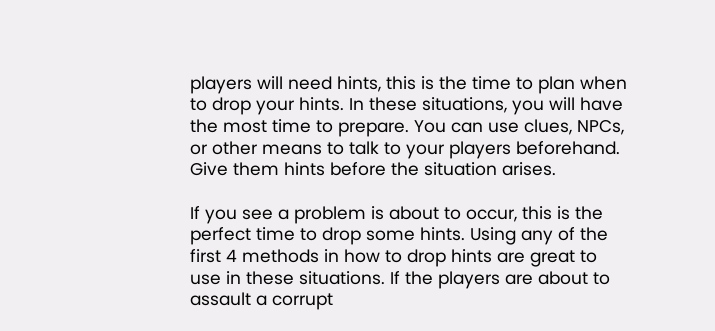players will need hints, this is the time to plan when to drop your hints. In these situations, you will have the most time to prepare. You can use clues, NPCs, or other means to talk to your players beforehand. Give them hints before the situation arises.

If you see a problem is about to occur, this is the perfect time to drop some hints. Using any of the first 4 methods in how to drop hints are great to use in these situations. If the players are about to assault a corrupt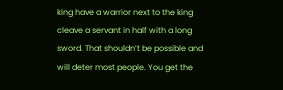king have a warrior next to the king cleave a servant in half with a long sword. That shouldn’t be possible and will deter most people. You get the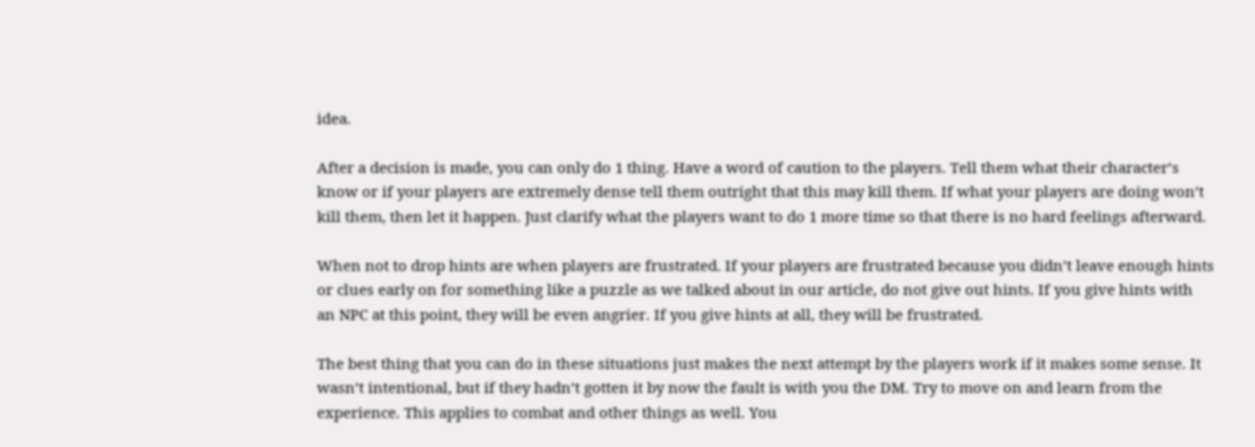idea.

After a decision is made, you can only do 1 thing. Have a word of caution to the players. Tell them what their character’s know or if your players are extremely dense tell them outright that this may kill them. If what your players are doing won’t kill them, then let it happen. Just clarify what the players want to do 1 more time so that there is no hard feelings afterward.

When not to drop hints are when players are frustrated. If your players are frustrated because you didn’t leave enough hints or clues early on for something like a puzzle as we talked about in our article, do not give out hints. If you give hints with an NPC at this point, they will be even angrier. If you give hints at all, they will be frustrated.

The best thing that you can do in these situations just makes the next attempt by the players work if it makes some sense. It wasn’t intentional, but if they hadn’t gotten it by now the fault is with you the DM. Try to move on and learn from the experience. This applies to combat and other things as well. You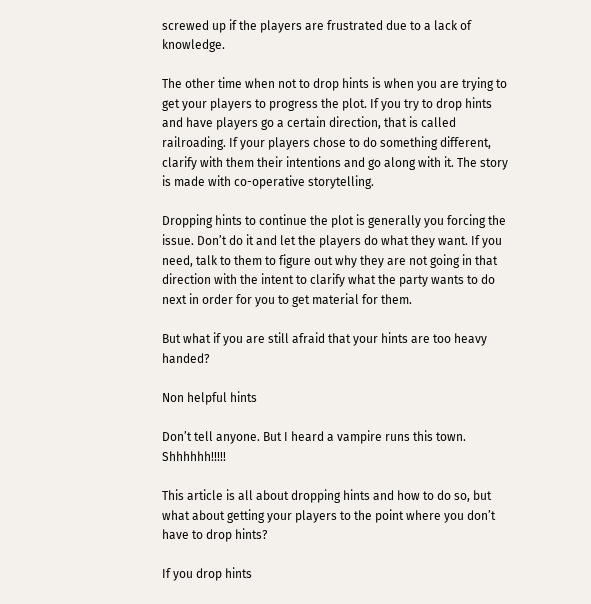screwed up if the players are frustrated due to a lack of knowledge.

The other time when not to drop hints is when you are trying to get your players to progress the plot. If you try to drop hints and have players go a certain direction, that is called railroading. If your players chose to do something different, clarify with them their intentions and go along with it. The story is made with co-operative storytelling.

Dropping hints to continue the plot is generally you forcing the issue. Don’t do it and let the players do what they want. If you need, talk to them to figure out why they are not going in that direction with the intent to clarify what the party wants to do next in order for you to get material for them.

But what if you are still afraid that your hints are too heavy handed?

Non helpful hints

Don’t tell anyone. But I heard a vampire runs this town. Shhhhhh!!!!!

This article is all about dropping hints and how to do so, but what about getting your players to the point where you don’t have to drop hints?

If you drop hints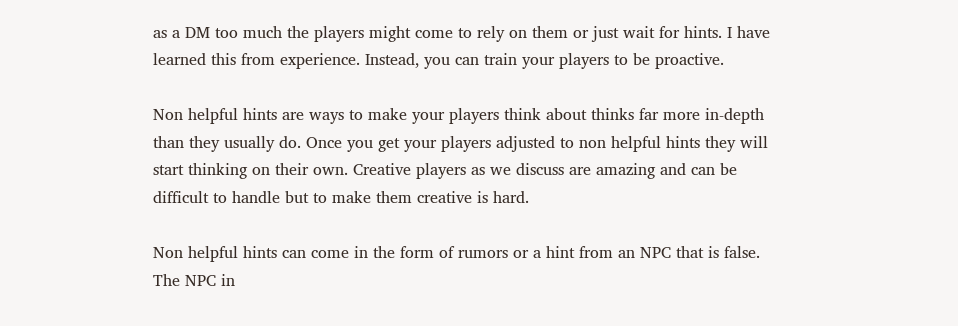as a DM too much the players might come to rely on them or just wait for hints. I have learned this from experience. Instead, you can train your players to be proactive.

Non helpful hints are ways to make your players think about thinks far more in-depth than they usually do. Once you get your players adjusted to non helpful hints they will start thinking on their own. Creative players as we discuss are amazing and can be difficult to handle but to make them creative is hard.

Non helpful hints can come in the form of rumors or a hint from an NPC that is false. The NPC in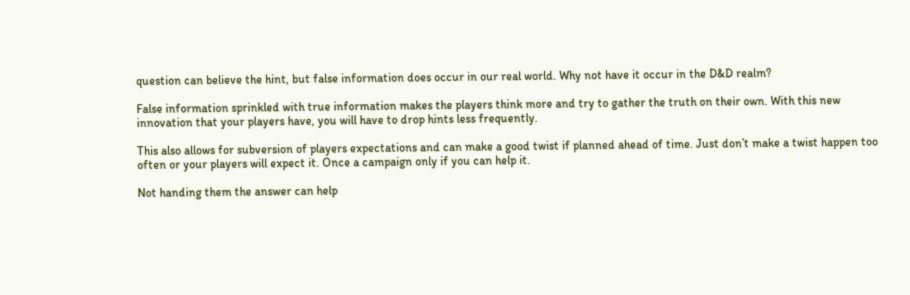question can believe the hint, but false information does occur in our real world. Why not have it occur in the D&D realm?

False information sprinkled with true information makes the players think more and try to gather the truth on their own. With this new innovation that your players have, you will have to drop hints less frequently.

This also allows for subversion of players expectations and can make a good twist if planned ahead of time. Just don’t make a twist happen too often or your players will expect it. Once a campaign only if you can help it.

Not handing them the answer can help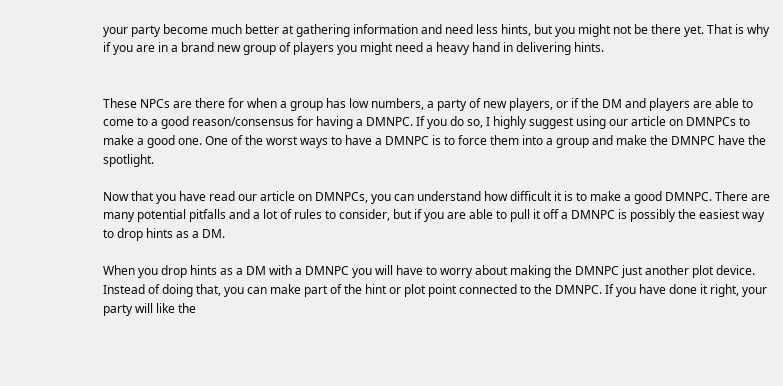your party become much better at gathering information and need less hints, but you might not be there yet. That is why if you are in a brand new group of players you might need a heavy hand in delivering hints.


These NPCs are there for when a group has low numbers, a party of new players, or if the DM and players are able to come to a good reason/consensus for having a DMNPC. If you do so, I highly suggest using our article on DMNPCs to make a good one. One of the worst ways to have a DMNPC is to force them into a group and make the DMNPC have the spotlight.

Now that you have read our article on DMNPCs, you can understand how difficult it is to make a good DMNPC. There are many potential pitfalls and a lot of rules to consider, but if you are able to pull it off a DMNPC is possibly the easiest way to drop hints as a DM.

When you drop hints as a DM with a DMNPC you will have to worry about making the DMNPC just another plot device. Instead of doing that, you can make part of the hint or plot point connected to the DMNPC. If you have done it right, your party will like the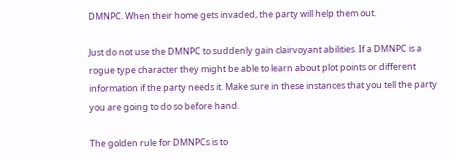DMNPC. When their home gets invaded, the party will help them out.

Just do not use the DMNPC to suddenly gain clairvoyant abilities. If a DMNPC is a rogue type character they might be able to learn about plot points or different information if the party needs it. Make sure in these instances that you tell the party you are going to do so before hand.

The golden rule for DMNPCs is to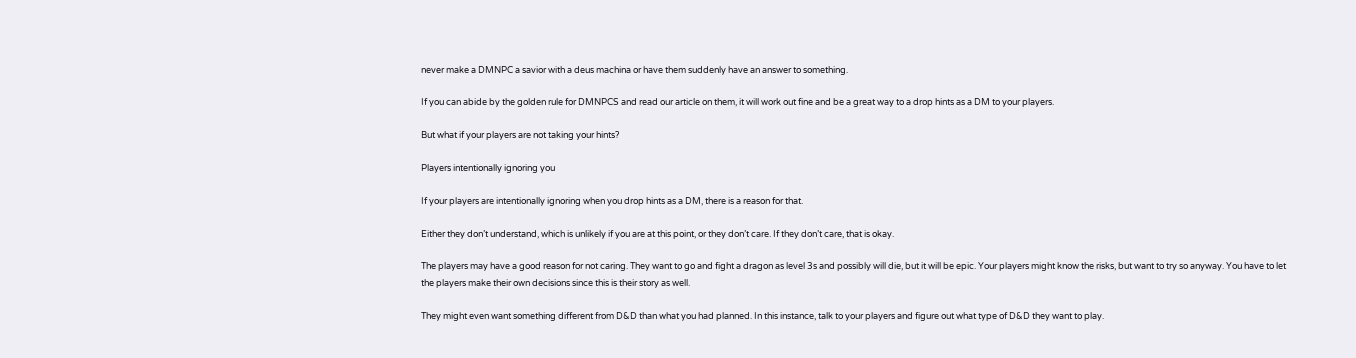never make a DMNPC a savior with a deus machina or have them suddenly have an answer to something.

If you can abide by the golden rule for DMNPCS and read our article on them, it will work out fine and be a great way to a drop hints as a DM to your players.

But what if your players are not taking your hints?

Players intentionally ignoring you

If your players are intentionally ignoring when you drop hints as a DM, there is a reason for that.

Either they don’t understand, which is unlikely if you are at this point, or they don’t care. If they don’t care, that is okay.

The players may have a good reason for not caring. They want to go and fight a dragon as level 3s and possibly will die, but it will be epic. Your players might know the risks, but want to try so anyway. You have to let the players make their own decisions since this is their story as well.

They might even want something different from D&D than what you had planned. In this instance, talk to your players and figure out what type of D&D they want to play.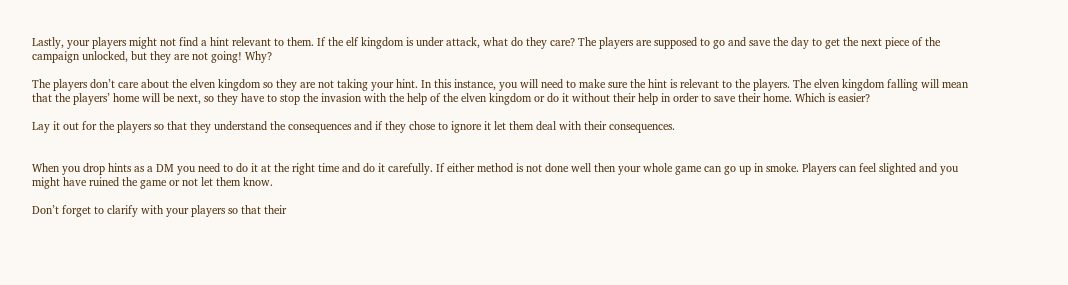Lastly, your players might not find a hint relevant to them. If the elf kingdom is under attack, what do they care? The players are supposed to go and save the day to get the next piece of the campaign unlocked, but they are not going! Why?

The players don’t care about the elven kingdom so they are not taking your hint. In this instance, you will need to make sure the hint is relevant to the players. The elven kingdom falling will mean that the players’ home will be next, so they have to stop the invasion with the help of the elven kingdom or do it without their help in order to save their home. Which is easier?

Lay it out for the players so that they understand the consequences and if they chose to ignore it let them deal with their consequences.


When you drop hints as a DM you need to do it at the right time and do it carefully. If either method is not done well then your whole game can go up in smoke. Players can feel slighted and you might have ruined the game or not let them know.

Don’t forget to clarify with your players so that their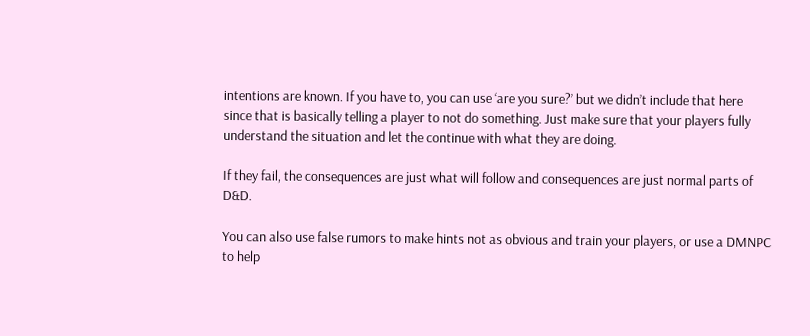intentions are known. If you have to, you can use ‘are you sure?’ but we didn’t include that here since that is basically telling a player to not do something. Just make sure that your players fully understand the situation and let the continue with what they are doing.

If they fail, the consequences are just what will follow and consequences are just normal parts of D&D.

You can also use false rumors to make hints not as obvious and train your players, or use a DMNPC to help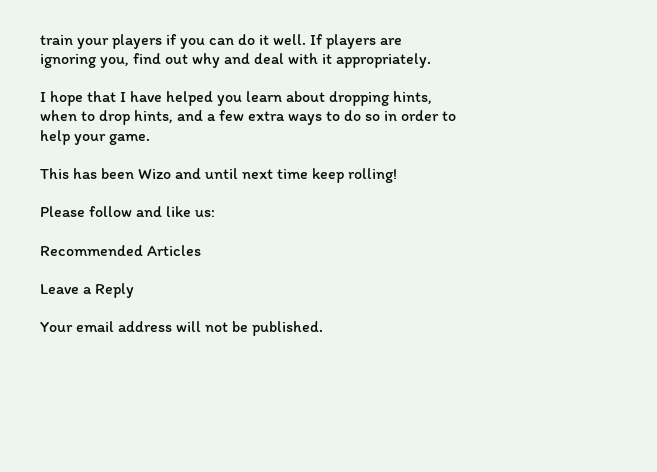train your players if you can do it well. If players are ignoring you, find out why and deal with it appropriately.

I hope that I have helped you learn about dropping hints, when to drop hints, and a few extra ways to do so in order to help your game.

This has been Wizo and until next time keep rolling!

Please follow and like us:

Recommended Articles

Leave a Reply

Your email address will not be published.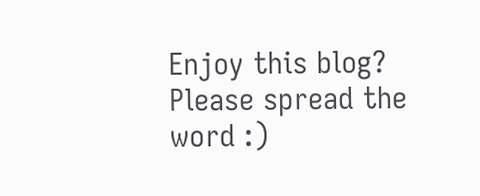Enjoy this blog? Please spread the word :)